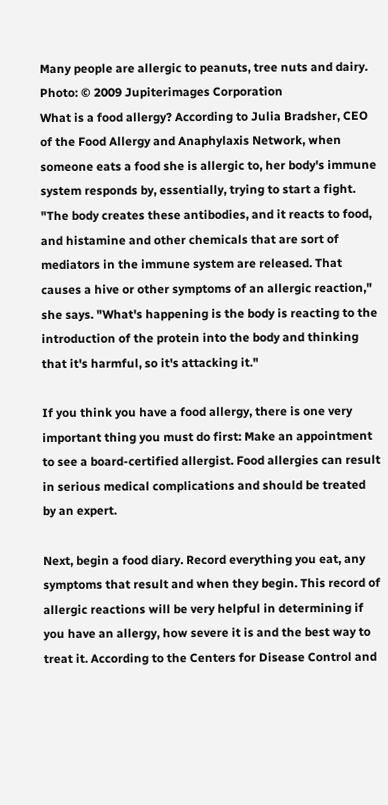Many people are allergic to peanuts, tree nuts and dairy.
Photo: © 2009 Jupiterimages Corporation
What is a food allergy? According to Julia Bradsher, CEO of the Food Allergy and Anaphylaxis Network, when someone eats a food she is allergic to, her body's immune system responds by, essentially, trying to start a fight. "The body creates these antibodies, and it reacts to food, and histamine and other chemicals that are sort of mediators in the immune system are released. That causes a hive or other symptoms of an allergic reaction," she says. "What's happening is the body is reacting to the introduction of the protein into the body and thinking that it's harmful, so it's attacking it."

If you think you have a food allergy, there is one very important thing you must do first: Make an appointment to see a board-certified allergist. Food allergies can result in serious medical complications and should be treated by an expert.

Next, begin a food diary. Record everything you eat, any symptoms that result and when they begin. This record of allergic reactions will be very helpful in determining if you have an allergy, how severe it is and the best way to treat it. According to the Centers for Disease Control and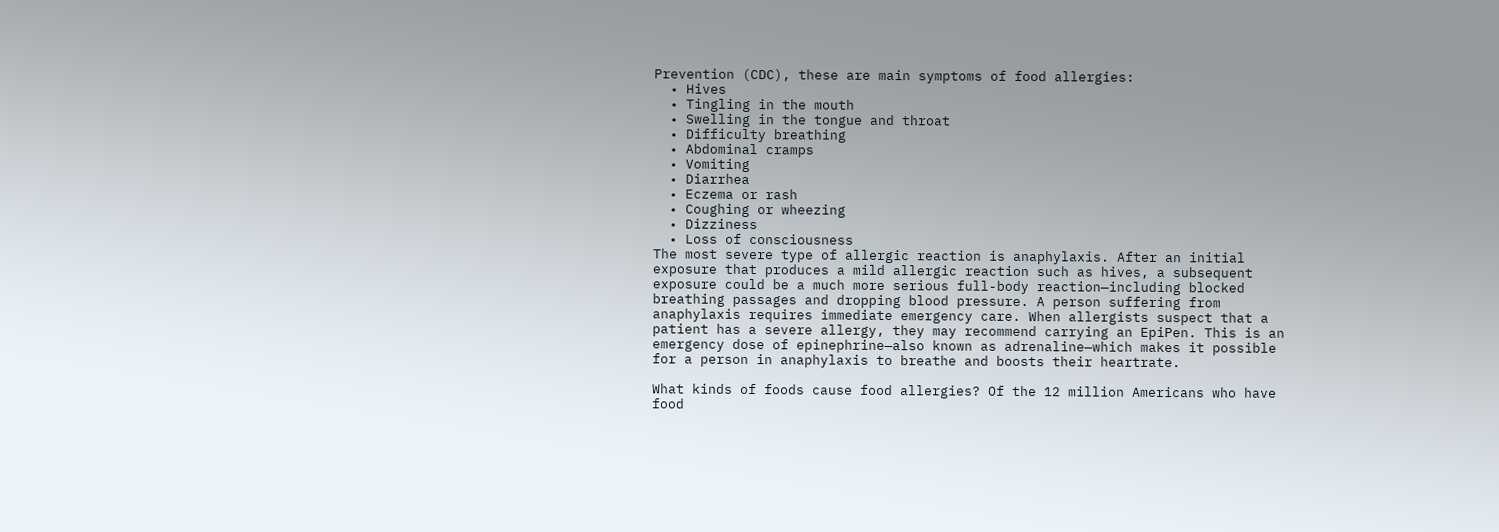Prevention (CDC), these are main symptoms of food allergies:
  • Hives
  • Tingling in the mouth
  • Swelling in the tongue and throat
  • Difficulty breathing
  • Abdominal cramps
  • Vomiting
  • Diarrhea
  • Eczema or rash
  • Coughing or wheezing
  • Dizziness
  • Loss of consciousness
The most severe type of allergic reaction is anaphylaxis. After an initial exposure that produces a mild allergic reaction such as hives, a subsequent exposure could be a much more serious full-body reaction—including blocked breathing passages and dropping blood pressure. A person suffering from anaphylaxis requires immediate emergency care. When allergists suspect that a patient has a severe allergy, they may recommend carrying an EpiPen. This is an emergency dose of epinephrine—also known as adrenaline—which makes it possible for a person in anaphylaxis to breathe and boosts their heartrate.

What kinds of foods cause food allergies? Of the 12 million Americans who have food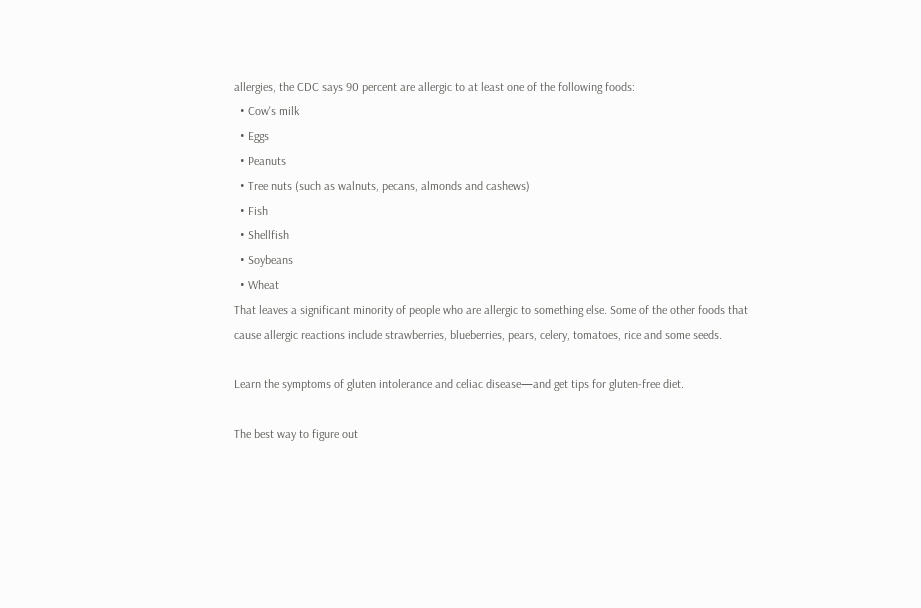allergies, the CDC says 90 percent are allergic to at least one of the following foods:
  • Cow's milk
  • Eggs
  • Peanuts
  • Tree nuts (such as walnuts, pecans, almonds and cashews)
  • Fish
  • Shellfish
  • Soybeans
  • Wheat
That leaves a significant minority of people who are allergic to something else. Some of the other foods that cause allergic reactions include strawberries, blueberries, pears, celery, tomatoes, rice and some seeds.

Learn the symptoms of gluten intolerance and celiac disease—and get tips for gluten-free diet.

The best way to figure out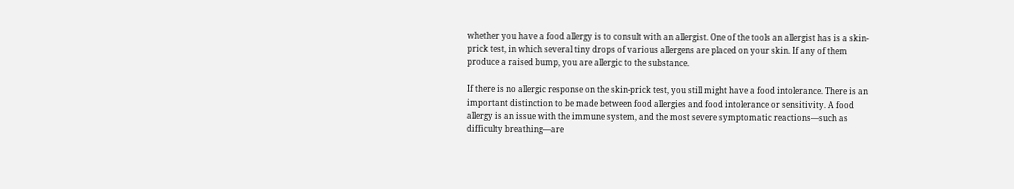whether you have a food allergy is to consult with an allergist. One of the tools an allergist has is a skin-prick test, in which several tiny drops of various allergens are placed on your skin. If any of them produce a raised bump, you are allergic to the substance.

If there is no allergic response on the skin-prick test, you still might have a food intolerance. There is an important distinction to be made between food allergies and food intolerance or sensitivity. A food allergy is an issue with the immune system, and the most severe symptomatic reactions—such as difficulty breathing—are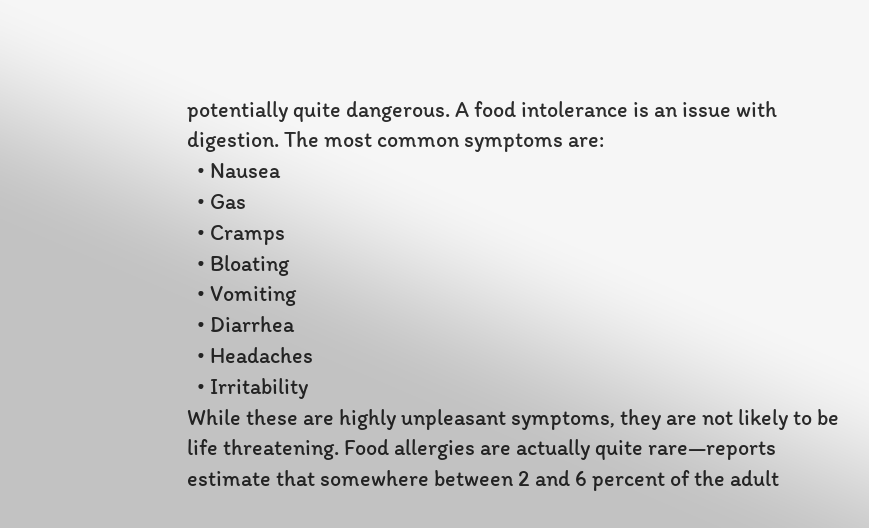potentially quite dangerous. A food intolerance is an issue with digestion. The most common symptoms are:
  • Nausea
  • Gas
  • Cramps
  • Bloating
  • Vomiting
  • Diarrhea
  • Headaches
  • Irritability
While these are highly unpleasant symptoms, they are not likely to be life threatening. Food allergies are actually quite rare—reports estimate that somewhere between 2 and 6 percent of the adult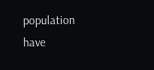population have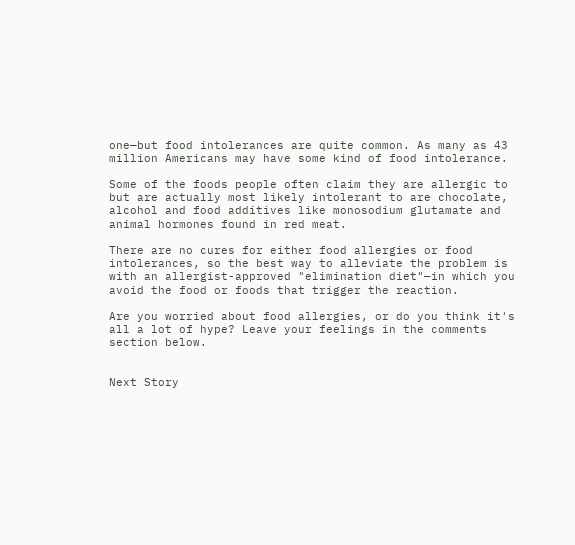one—but food intolerances are quite common. As many as 43 million Americans may have some kind of food intolerance.

Some of the foods people often claim they are allergic to but are actually most likely intolerant to are chocolate, alcohol and food additives like monosodium glutamate and animal hormones found in red meat.

There are no cures for either food allergies or food intolerances, so the best way to alleviate the problem is with an allergist-approved "elimination diet"—in which you avoid the food or foods that trigger the reaction.

Are you worried about food allergies, or do you think it's all a lot of hype? Leave your feelings in the comments section below.


Next Story